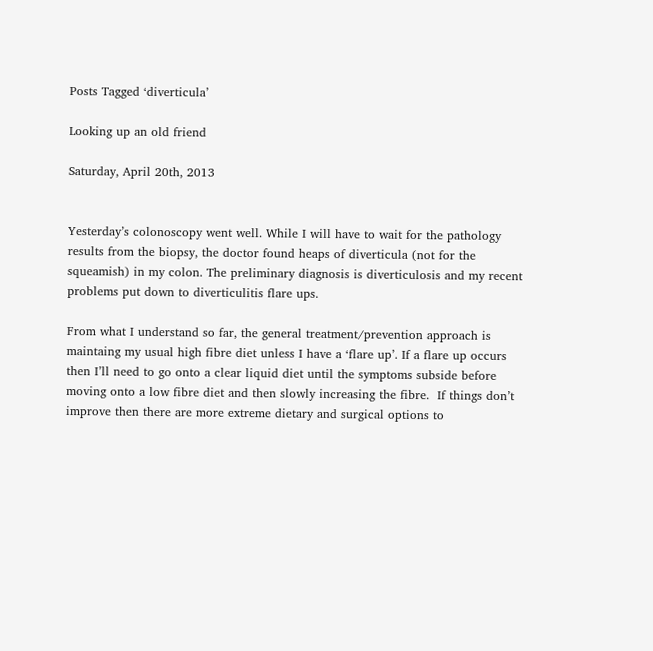Posts Tagged ‘diverticula’

Looking up an old friend

Saturday, April 20th, 2013


Yesterday’s colonoscopy went well. While I will have to wait for the pathology results from the biopsy, the doctor found heaps of diverticula (not for the squeamish) in my colon. The preliminary diagnosis is diverticulosis and my recent problems put down to diverticulitis flare ups.

From what I understand so far, the general treatment/prevention approach is maintaing my usual high fibre diet unless I have a ‘flare up’. If a flare up occurs then I’ll need to go onto a clear liquid diet until the symptoms subside before moving onto a low fibre diet and then slowly increasing the fibre.  If things don’t improve then there are more extreme dietary and surgical options to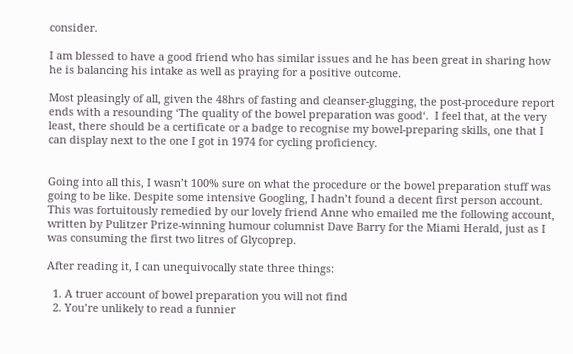consider.

I am blessed to have a good friend who has similar issues and he has been great in sharing how he is balancing his intake as well as praying for a positive outcome.

Most pleasingly of all, given the 48hrs of fasting and cleanser-glugging, the post-procedure report ends with a resounding ‘The quality of the bowel preparation was good‘.  I feel that, at the very least, there should be a certificate or a badge to recognise my bowel-preparing skills, one that I can display next to the one I got in 1974 for cycling proficiency.


Going into all this, I wasn’t 100% sure on what the procedure or the bowel preparation stuff was going to be like. Despite some intensive Googling, I hadn’t found a decent first person account.  This was fortuitously remedied by our lovely friend Anne who emailed me the following account, written by Pulitzer Prize-winning humour columnist Dave Barry for the Miami Herald, just as I was consuming the first two litres of Glycoprep.

After reading it, I can unequivocally state three things:

  1. A truer account of bowel preparation you will not find
  2. You’re unlikely to read a funnier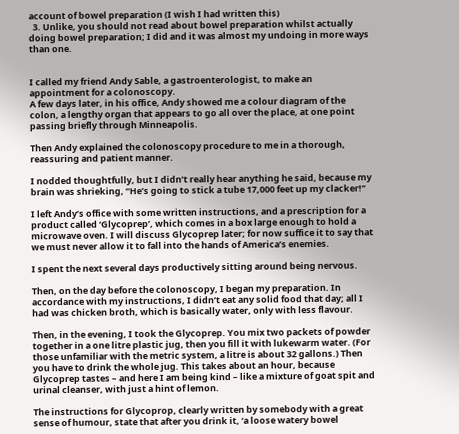account of bowel preparation (I wish I had written this)
  3. Unlike, you should not read about bowel preparation whilst actually doing bowel preparation; I did and it was almost my undoing in more ways than one.


I called my friend Andy Sable, a gastroenterologist, to make an appointment for a colonoscopy.
A few days later, in his office, Andy showed me a colour diagram of the colon, a lengthy organ that appears to go all over the place, at one point passing briefly through Minneapolis.

Then Andy explained the colonoscopy procedure to me in a thorough, reassuring and patient manner.

I nodded thoughtfully, but I didn’t really hear anything he said, because my brain was shrieking, “He’s going to stick a tube 17,000 feet up my clacker!”

I left Andy’s office with some written instructions, and a prescription for a product called ‘Glycoprep’, which comes in a box large enough to hold a microwave oven. I will discuss Glycoprep later; for now suffice it to say that we must never allow it to fall into the hands of America’s enemies.

I spent the next several days productively sitting around being nervous.

Then, on the day before the colonoscopy, I began my preparation. In accordance with my instructions, I didn’t eat any solid food that day; all I had was chicken broth, which is basically water, only with less flavour.

Then, in the evening, I took the Glycoprep. You mix two packets of powder together in a one litre plastic jug, then you fill it with lukewarm water. (For those unfamiliar with the metric system, a litre is about 32 gallons.) Then you have to drink the whole jug. This takes about an hour, because Glycoprep tastes – and here I am being kind – like a mixture of goat spit and urinal cleanser, with just a hint of lemon.

The instructions for Glycoprop, clearly written by somebody with a great sense of humour, state that after you drink it, ‘a loose watery bowel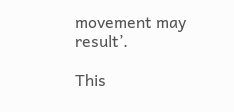movement may result’.

This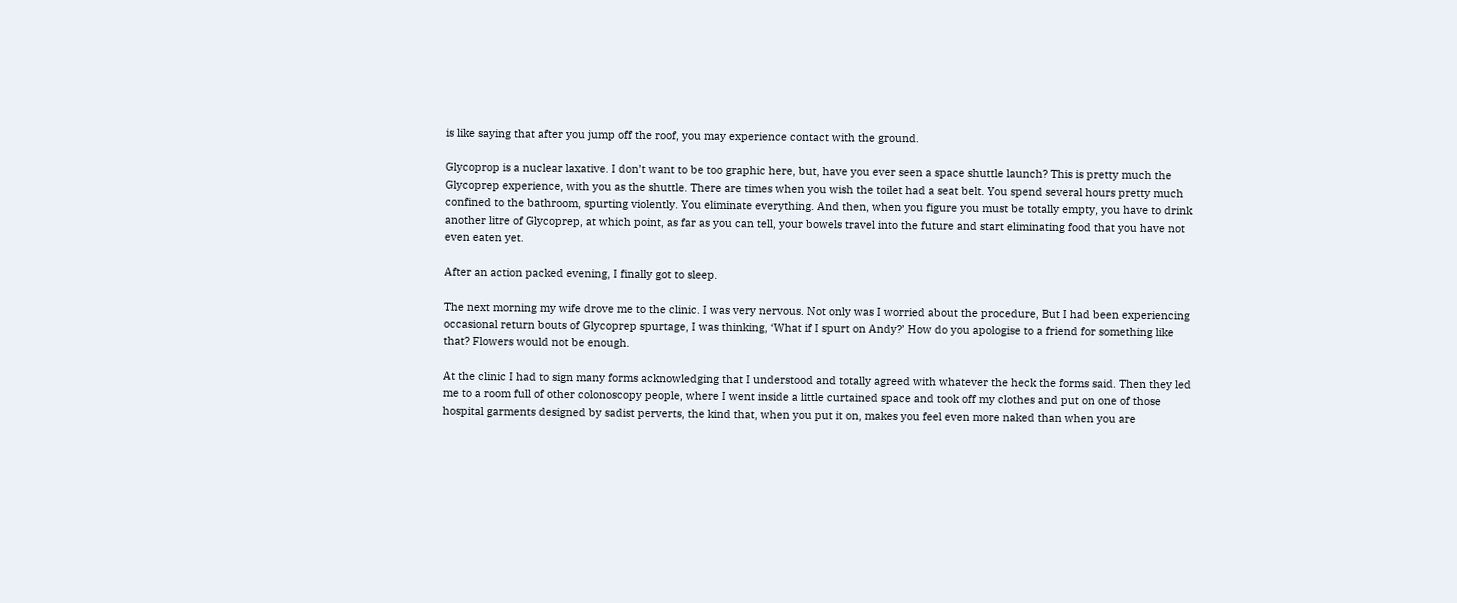is like saying that after you jump off the roof, you may experience contact with the ground.

Glycoprop is a nuclear laxative. I don’t want to be too graphic here, but, have you ever seen a space shuttle launch? This is pretty much the Glycoprep experience, with you as the shuttle. There are times when you wish the toilet had a seat belt. You spend several hours pretty much confined to the bathroom, spurting violently. You eliminate everything. And then, when you figure you must be totally empty, you have to drink another litre of Glycoprep, at which point, as far as you can tell, your bowels travel into the future and start eliminating food that you have not even eaten yet.

After an action packed evening, I finally got to sleep.

The next morning my wife drove me to the clinic. I was very nervous. Not only was I worried about the procedure, But I had been experiencing occasional return bouts of Glycoprep spurtage, I was thinking, ‘What if I spurt on Andy?’ How do you apologise to a friend for something like that? Flowers would not be enough.

At the clinic I had to sign many forms acknowledging that I understood and totally agreed with whatever the heck the forms said. Then they led me to a room full of other colonoscopy people, where I went inside a little curtained space and took off my clothes and put on one of those hospital garments designed by sadist perverts, the kind that, when you put it on, makes you feel even more naked than when you are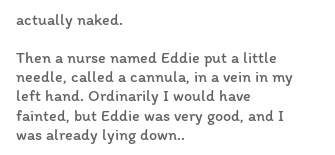actually naked.

Then a nurse named Eddie put a little needle, called a cannula, in a vein in my left hand. Ordinarily I would have fainted, but Eddie was very good, and I was already lying down..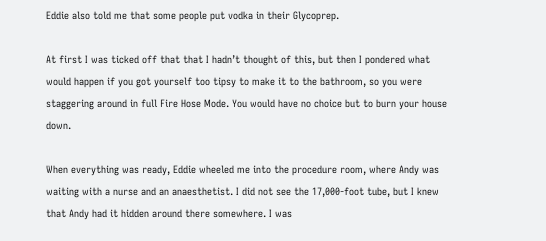Eddie also told me that some people put vodka in their Glycoprep.

At first I was ticked off that that I hadn’t thought of this, but then I pondered what would happen if you got yourself too tipsy to make it to the bathroom, so you were staggering around in full Fire Hose Mode. You would have no choice but to burn your house down.

When everything was ready, Eddie wheeled me into the procedure room, where Andy was waiting with a nurse and an anaesthetist. I did not see the 17,000-foot tube, but I knew that Andy had it hidden around there somewhere. I was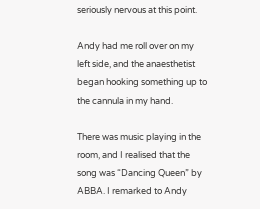seriously nervous at this point.

Andy had me roll over on my left side, and the anaesthetist began hooking something up to the cannula in my hand.

There was music playing in the room, and I realised that the song was “Dancing Queen” by ABBA. I remarked to Andy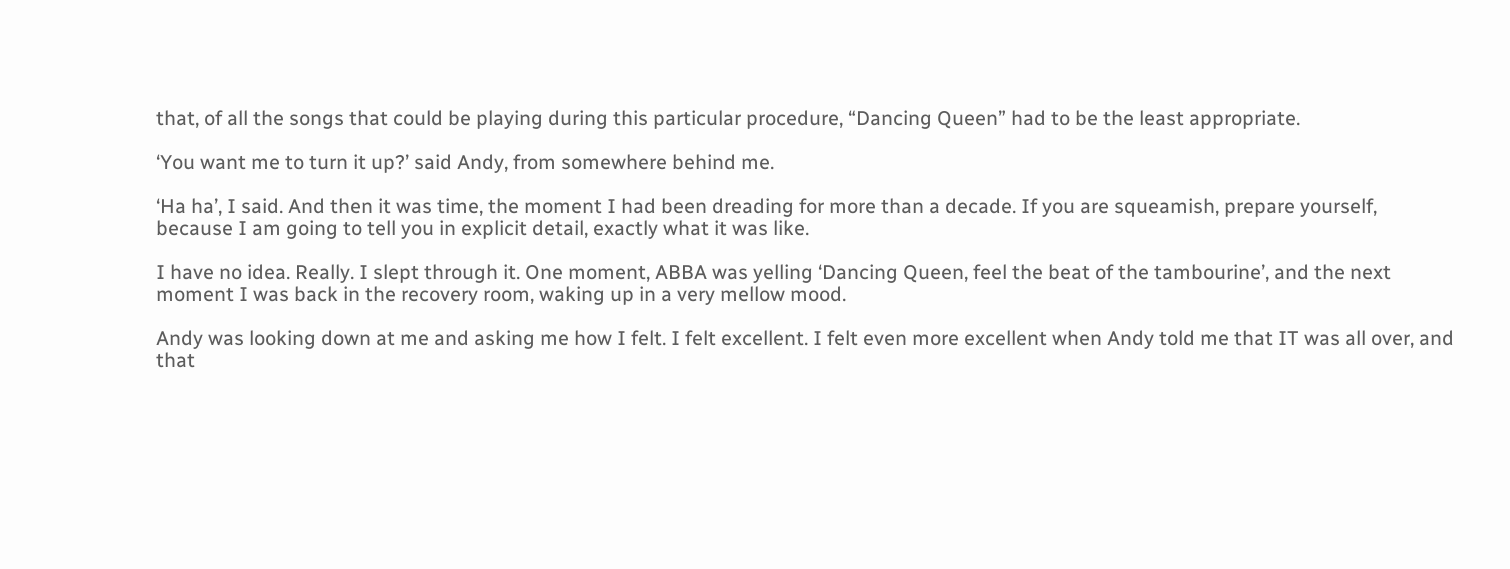that, of all the songs that could be playing during this particular procedure, “Dancing Queen” had to be the least appropriate.

‘You want me to turn it up?’ said Andy, from somewhere behind me.

‘Ha ha’, I said. And then it was time, the moment I had been dreading for more than a decade. If you are squeamish, prepare yourself, because I am going to tell you in explicit detail, exactly what it was like.

I have no idea. Really. I slept through it. One moment, ABBA was yelling ‘Dancing Queen, feel the beat of the tambourine’, and the next moment I was back in the recovery room, waking up in a very mellow mood.

Andy was looking down at me and asking me how I felt. I felt excellent. I felt even more excellent when Andy told me that IT was all over, and that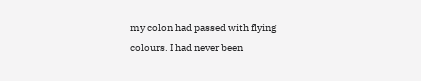my colon had passed with flying colours. I had never been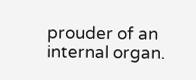prouder of an internal organ.